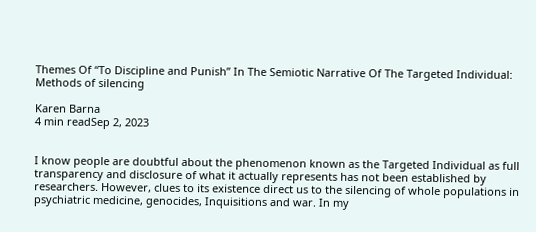Themes Of “To Discipline and Punish” In The Semiotic Narrative Of The Targeted Individual: Methods of silencing

Karen Barna
4 min readSep 2, 2023


I know people are doubtful about the phenomenon known as the Targeted Individual as full transparency and disclosure of what it actually represents has not been established by researchers. However, clues to its existence direct us to the silencing of whole populations in psychiatric medicine, genocides, Inquisitions and war. In my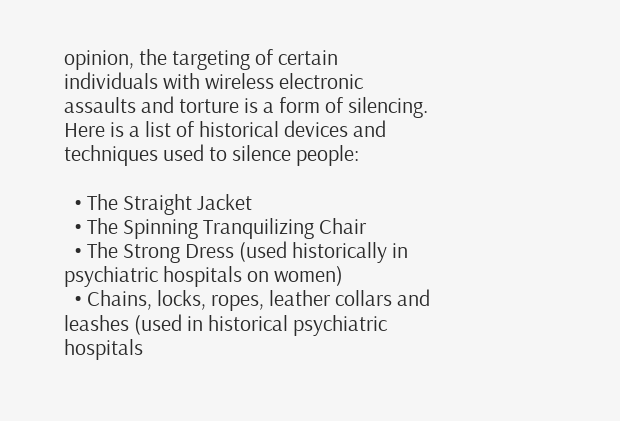opinion, the targeting of certain individuals with wireless electronic assaults and torture is a form of silencing. Here is a list of historical devices and techniques used to silence people:

  • The Straight Jacket
  • The Spinning Tranquilizing Chair
  • The Strong Dress (used historically in psychiatric hospitals on women)
  • Chains, locks, ropes, leather collars and leashes (used in historical psychiatric hospitals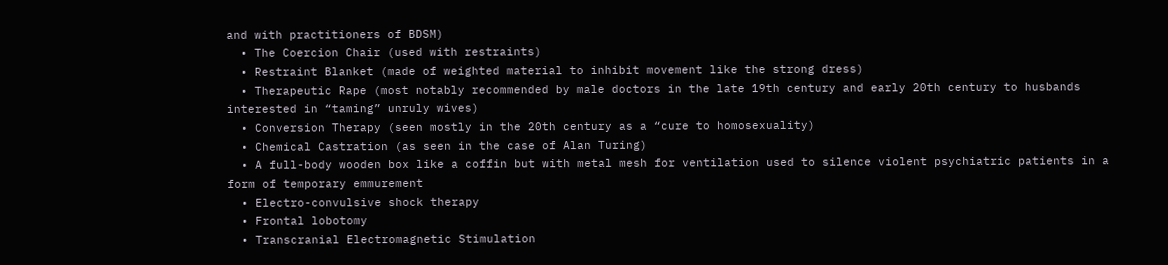and with practitioners of BDSM)
  • The Coercion Chair (used with restraints)
  • Restraint Blanket (made of weighted material to inhibit movement like the strong dress)
  • Therapeutic Rape (most notably recommended by male doctors in the late 19th century and early 20th century to husbands interested in “taming” unruly wives)
  • Conversion Therapy (seen mostly in the 20th century as a “cure to homosexuality)
  • Chemical Castration (as seen in the case of Alan Turing)
  • A full-body wooden box like a coffin but with metal mesh for ventilation used to silence violent psychiatric patients in a form of temporary emmurement
  • Electro-convulsive shock therapy
  • Frontal lobotomy
  • Transcranial Electromagnetic Stimulation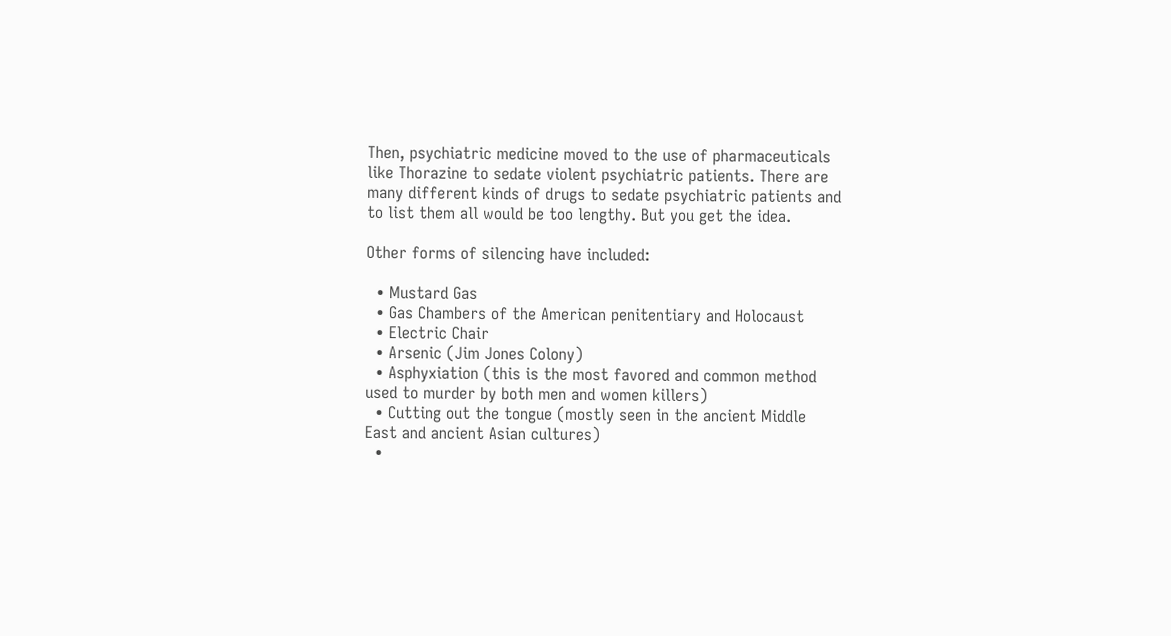Then, psychiatric medicine moved to the use of pharmaceuticals like Thorazine to sedate violent psychiatric patients. There are many different kinds of drugs to sedate psychiatric patients and to list them all would be too lengthy. But you get the idea.

Other forms of silencing have included:

  • Mustard Gas
  • Gas Chambers of the American penitentiary and Holocaust
  • Electric Chair
  • Arsenic (Jim Jones Colony)
  • Asphyxiation (this is the most favored and common method used to murder by both men and women killers)
  • Cutting out the tongue (mostly seen in the ancient Middle East and ancient Asian cultures)
  •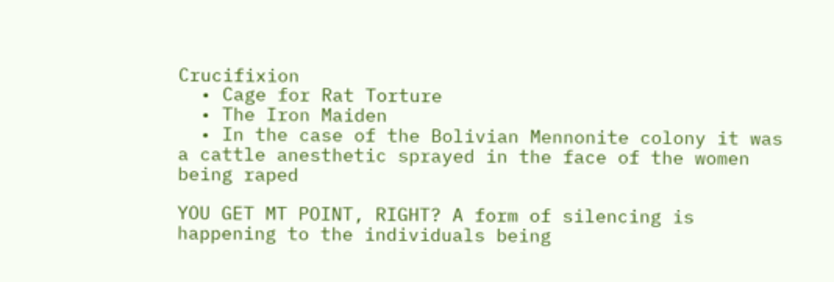Crucifixion
  • Cage for Rat Torture
  • The Iron Maiden
  • In the case of the Bolivian Mennonite colony it was a cattle anesthetic sprayed in the face of the women being raped

YOU GET MT POINT, RIGHT? A form of silencing is happening to the individuals being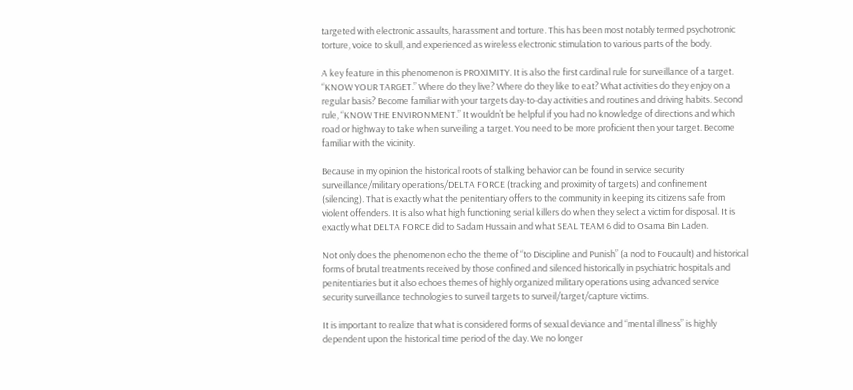targeted with electronic assaults, harassment and torture. This has been most notably termed psychotronic torture, voice to skull, and experienced as wireless electronic stimulation to various parts of the body.

A key feature in this phenomenon is PROXIMITY. It is also the first cardinal rule for surveillance of a target. “KNOW YOUR TARGET.” Where do they live? Where do they like to eat? What activities do they enjoy on a regular basis? Become familiar with your targets day-to-day activities and routines and driving habits. Second rule, “KNOW THE ENVIRONMENT.” It wouldn’t be helpful if you had no knowledge of directions and which road or highway to take when surveiling a target. You need to be more proficient then your target. Become familiar with the vicinity.

Because in my opinion the historical roots of stalking behavior can be found in service security surveillance/military operations/DELTA FORCE (tracking and proximity of targets) and confinement (silencing). That is exactly what the penitentiary offers to the community in keeping its citizens safe from violent offenders. It is also what high functioning serial killers do when they select a victim for disposal. It is exactly what DELTA FORCE did to Sadam Hussain and what SEAL TEAM 6 did to Osama Bin Laden.

Not only does the phenomenon echo the theme of “to Discipline and Punish” (a nod to Foucault) and historical forms of brutal treatments received by those confined and silenced historically in psychiatric hospitals and penitentiaries but it also echoes themes of highly organized military operations using advanced service security surveillance technologies to surveil targets to surveil/target/capture victims.

It is important to realize that what is considered forms of sexual deviance and “mental illness” is highly dependent upon the historical time period of the day. We no longer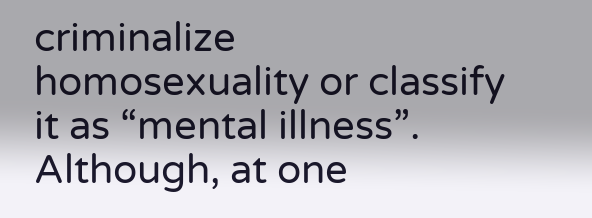criminalize homosexuality or classify it as “mental illness”. Although, at one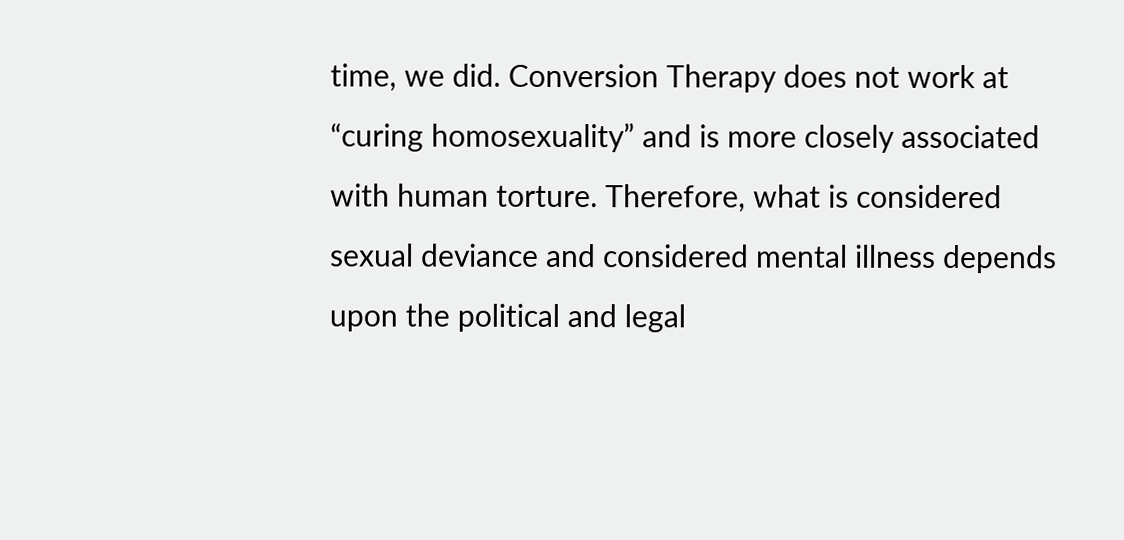time, we did. Conversion Therapy does not work at “curing homosexuality” and is more closely associated with human torture. Therefore, what is considered sexual deviance and considered mental illness depends upon the political and legal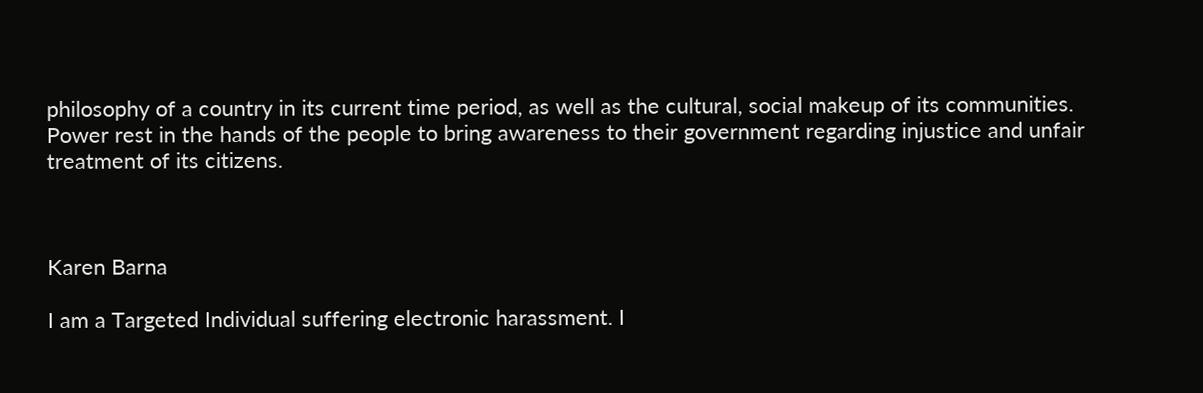philosophy of a country in its current time period, as well as the cultural, social makeup of its communities. Power rest in the hands of the people to bring awareness to their government regarding injustice and unfair treatment of its citizens.



Karen Barna

I am a Targeted Individual suffering electronic harassment. I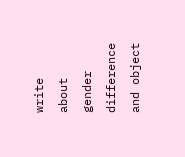write about gender difference and object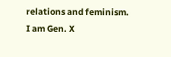relations and feminism. I am Gen. X